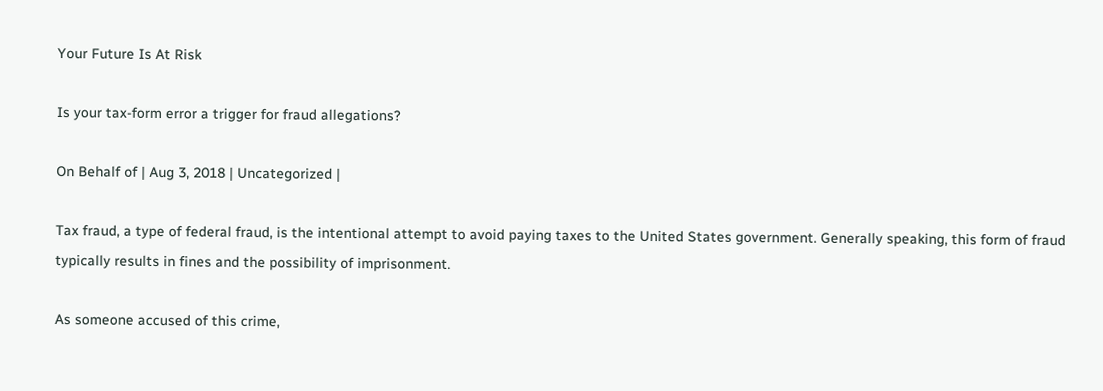Your Future Is At Risk

Is your tax-form error a trigger for fraud allegations?

On Behalf of | Aug 3, 2018 | Uncategorized |

Tax fraud, a type of federal fraud, is the intentional attempt to avoid paying taxes to the United States government. Generally speaking, this form of fraud typically results in fines and the possibility of imprisonment.

As someone accused of this crime,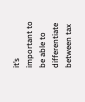it’s important to be able to differentiate between tax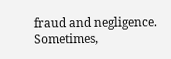fraud and negligence. Sometimes,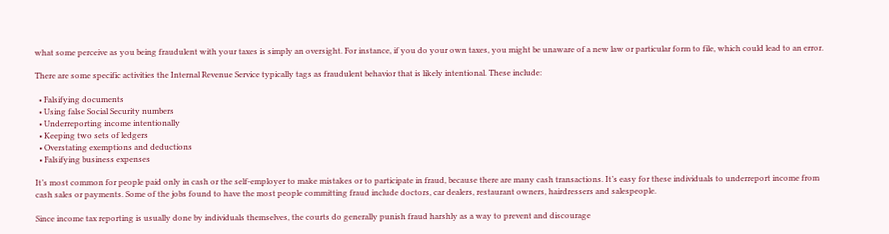what some perceive as you being fraudulent with your taxes is simply an oversight. For instance, if you do your own taxes, you might be unaware of a new law or particular form to file, which could lead to an error.

There are some specific activities the Internal Revenue Service typically tags as fraudulent behavior that is likely intentional. These include:

  • Falsifying documents
  • Using false Social Security numbers
  • Underreporting income intentionally
  • Keeping two sets of ledgers
  • Overstating exemptions and deductions
  • Falsifying business expenses

It’s most common for people paid only in cash or the self-employer to make mistakes or to participate in fraud, because there are many cash transactions. It’s easy for these individuals to underreport income from cash sales or payments. Some of the jobs found to have the most people committing fraud include doctors, car dealers, restaurant owners, hairdressers and salespeople.

Since income tax reporting is usually done by individuals themselves, the courts do generally punish fraud harshly as a way to prevent and discourage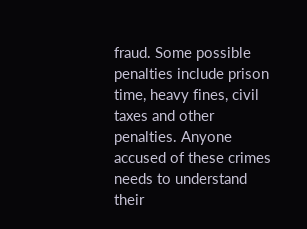fraud. Some possible penalties include prison time, heavy fines, civil taxes and other penalties. Anyone accused of these crimes needs to understand their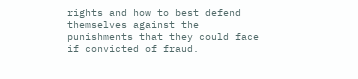rights and how to best defend themselves against the punishments that they could face if convicted of fraud.